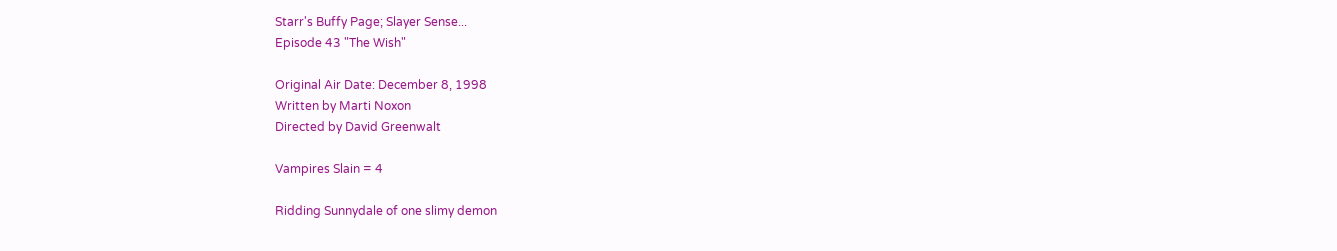Starr's Buffy Page; Slayer Sense...
Episode 43 "The Wish"

Original Air Date: December 8, 1998
Written by Marti Noxon
Directed by David Greenwalt

Vampires Slain = 4

Ridding Sunnydale of one slimy demon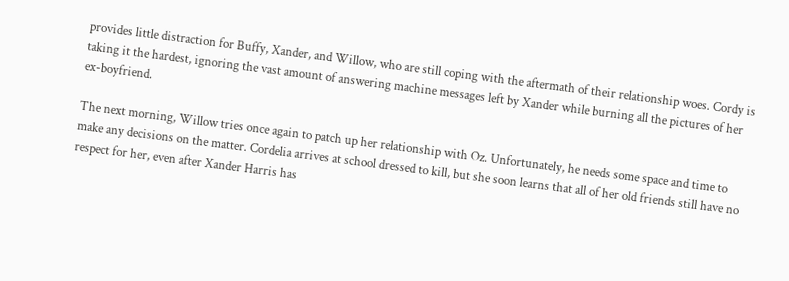provides little distraction for Buffy, Xander, and Willow, who are still coping with the aftermath of their relationship woes. Cordy is taking it the hardest, ignoring the vast amount of answering machine messages left by Xander while burning all the pictures of her ex-boyfriend.

The next morning, Willow tries once again to patch up her relationship with Oz. Unfortunately, he needs some space and time to make any decisions on the matter. Cordelia arrives at school dressed to kill, but she soon learns that all of her old friends still have no respect for her, even after Xander Harris has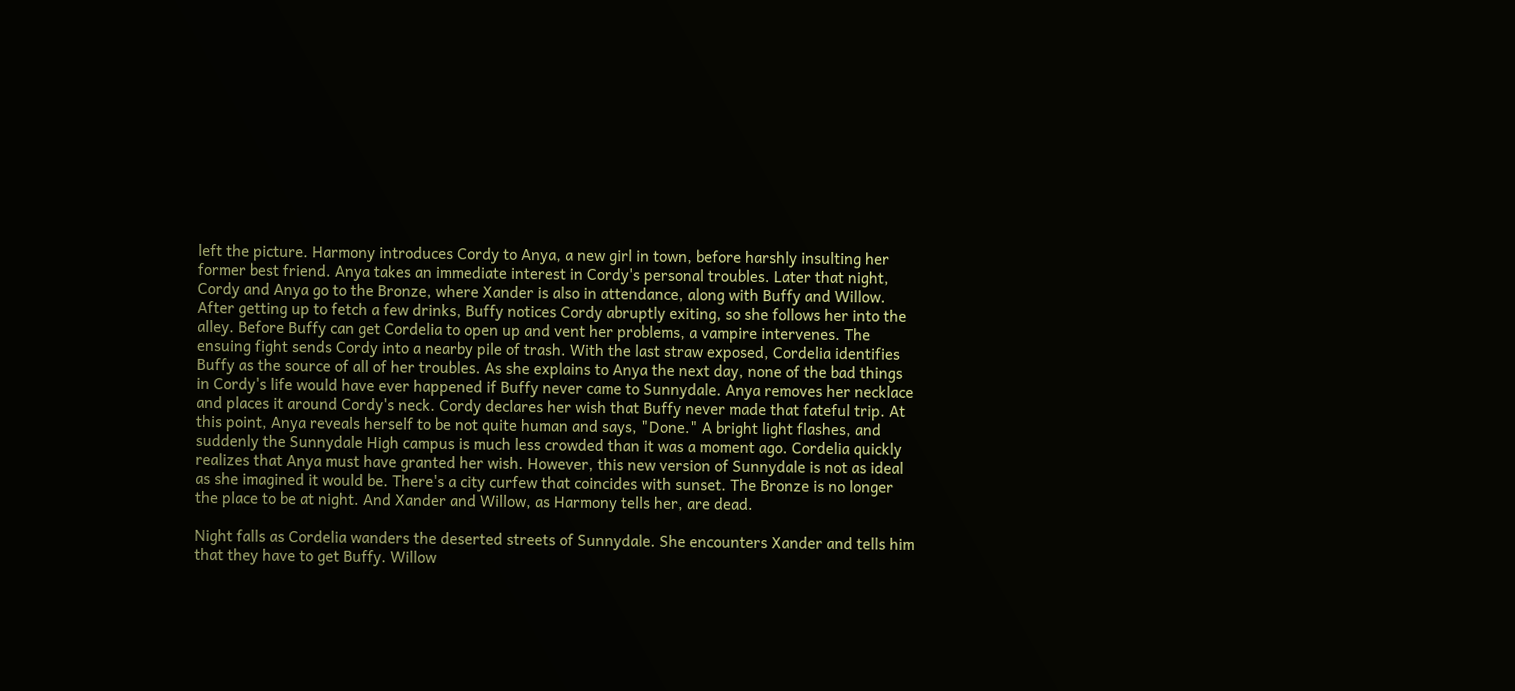left the picture. Harmony introduces Cordy to Anya, a new girl in town, before harshly insulting her former best friend. Anya takes an immediate interest in Cordy's personal troubles. Later that night, Cordy and Anya go to the Bronze, where Xander is also in attendance, along with Buffy and Willow. After getting up to fetch a few drinks, Buffy notices Cordy abruptly exiting, so she follows her into the alley. Before Buffy can get Cordelia to open up and vent her problems, a vampire intervenes. The ensuing fight sends Cordy into a nearby pile of trash. With the last straw exposed, Cordelia identifies Buffy as the source of all of her troubles. As she explains to Anya the next day, none of the bad things in Cordy's life would have ever happened if Buffy never came to Sunnydale. Anya removes her necklace and places it around Cordy's neck. Cordy declares her wish that Buffy never made that fateful trip. At this point, Anya reveals herself to be not quite human and says, "Done." A bright light flashes, and suddenly the Sunnydale High campus is much less crowded than it was a moment ago. Cordelia quickly realizes that Anya must have granted her wish. However, this new version of Sunnydale is not as ideal as she imagined it would be. There's a city curfew that coincides with sunset. The Bronze is no longer the place to be at night. And Xander and Willow, as Harmony tells her, are dead.

Night falls as Cordelia wanders the deserted streets of Sunnydale. She encounters Xander and tells him that they have to get Buffy. Willow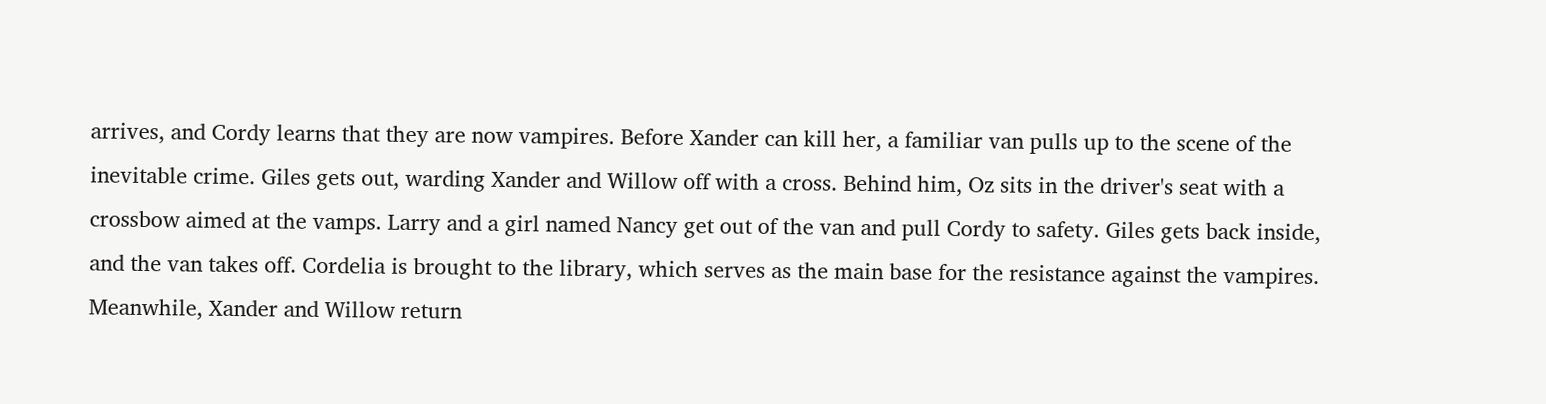arrives, and Cordy learns that they are now vampires. Before Xander can kill her, a familiar van pulls up to the scene of the inevitable crime. Giles gets out, warding Xander and Willow off with a cross. Behind him, Oz sits in the driver's seat with a crossbow aimed at the vamps. Larry and a girl named Nancy get out of the van and pull Cordy to safety. Giles gets back inside, and the van takes off. Cordelia is brought to the library, which serves as the main base for the resistance against the vampires. Meanwhile, Xander and Willow return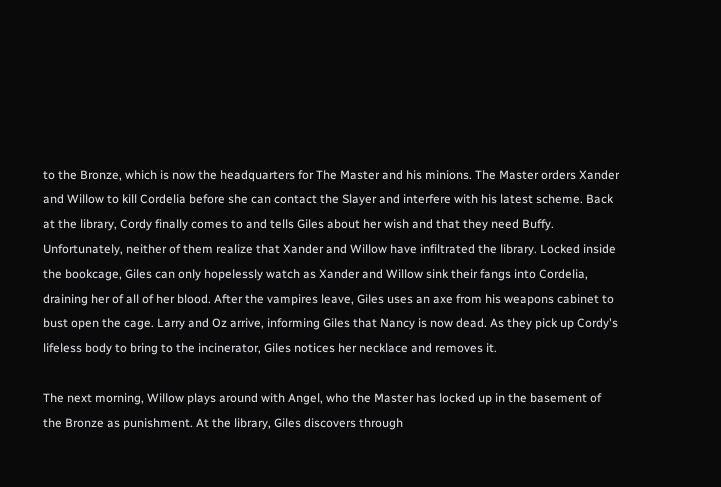to the Bronze, which is now the headquarters for The Master and his minions. The Master orders Xander and Willow to kill Cordelia before she can contact the Slayer and interfere with his latest scheme. Back at the library, Cordy finally comes to and tells Giles about her wish and that they need Buffy. Unfortunately, neither of them realize that Xander and Willow have infiltrated the library. Locked inside the bookcage, Giles can only hopelessly watch as Xander and Willow sink their fangs into Cordelia, draining her of all of her blood. After the vampires leave, Giles uses an axe from his weapons cabinet to bust open the cage. Larry and Oz arrive, informing Giles that Nancy is now dead. As they pick up Cordy's lifeless body to bring to the incinerator, Giles notices her necklace and removes it.

The next morning, Willow plays around with Angel, who the Master has locked up in the basement of the Bronze as punishment. At the library, Giles discovers through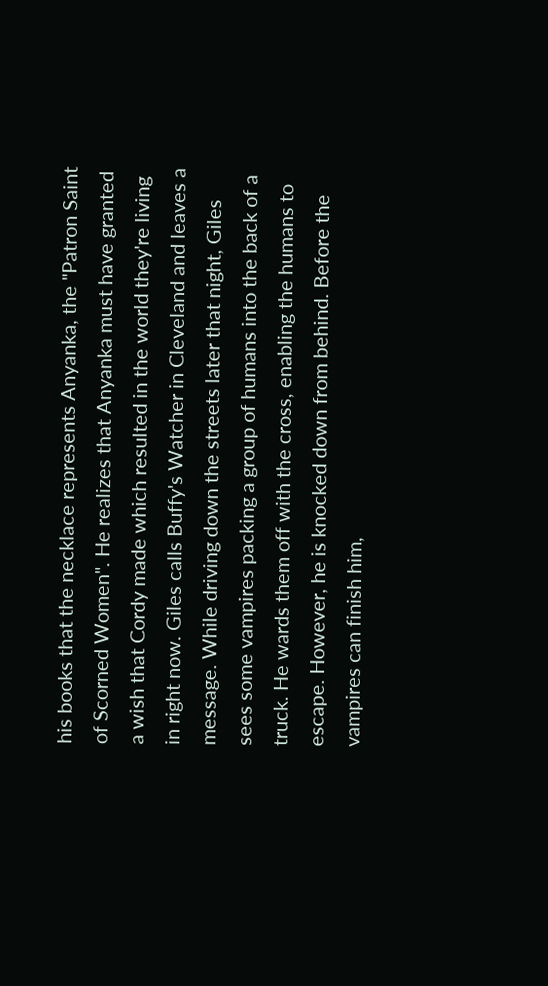his books that the necklace represents Anyanka, the "Patron Saint of Scorned Women". He realizes that Anyanka must have granted a wish that Cordy made which resulted in the world they're living in right now. Giles calls Buffy's Watcher in Cleveland and leaves a message. While driving down the streets later that night, Giles sees some vampires packing a group of humans into the back of a truck. He wards them off with the cross, enabling the humans to escape. However, he is knocked down from behind. Before the vampires can finish him,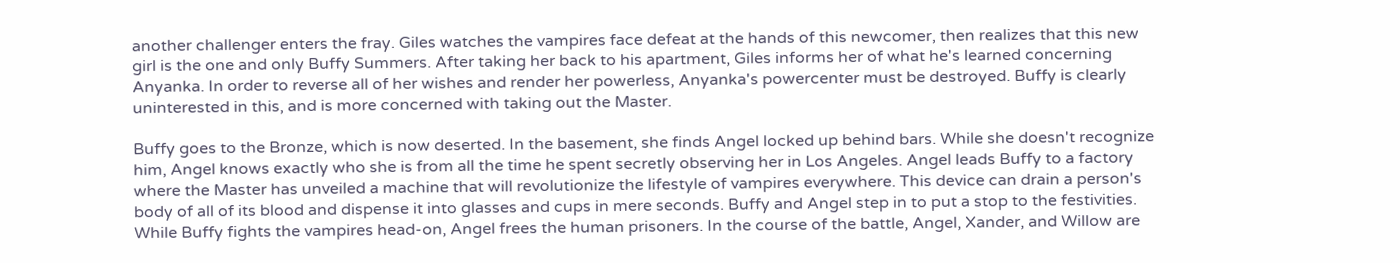another challenger enters the fray. Giles watches the vampires face defeat at the hands of this newcomer, then realizes that this new girl is the one and only Buffy Summers. After taking her back to his apartment, Giles informs her of what he's learned concerning Anyanka. In order to reverse all of her wishes and render her powerless, Anyanka's powercenter must be destroyed. Buffy is clearly uninterested in this, and is more concerned with taking out the Master.

Buffy goes to the Bronze, which is now deserted. In the basement, she finds Angel locked up behind bars. While she doesn't recognize him, Angel knows exactly who she is from all the time he spent secretly observing her in Los Angeles. Angel leads Buffy to a factory where the Master has unveiled a machine that will revolutionize the lifestyle of vampires everywhere. This device can drain a person's body of all of its blood and dispense it into glasses and cups in mere seconds. Buffy and Angel step in to put a stop to the festivities. While Buffy fights the vampires head-on, Angel frees the human prisoners. In the course of the battle, Angel, Xander, and Willow are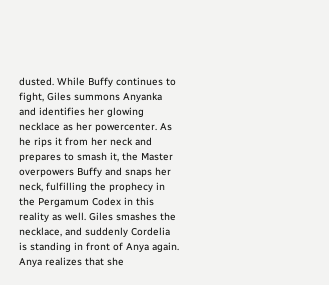dusted. While Buffy continues to fight, Giles summons Anyanka and identifies her glowing necklace as her powercenter. As he rips it from her neck and prepares to smash it, the Master overpowers Buffy and snaps her neck, fulfilling the prophecy in the Pergamum Codex in this reality as well. Giles smashes the necklace, and suddenly Cordelia is standing in front of Anya again. Anya realizes that she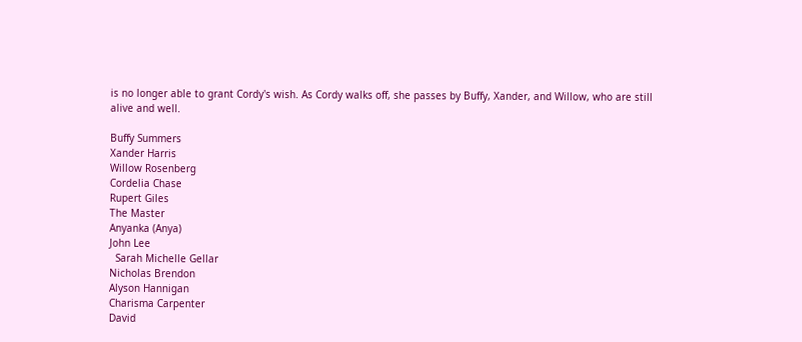is no longer able to grant Cordy's wish. As Cordy walks off, she passes by Buffy, Xander, and Willow, who are still alive and well.

Buffy Summers
Xander Harris
Willow Rosenberg
Cordelia Chase
Rupert Giles
The Master
Anyanka (Anya)
John Lee
  Sarah Michelle Gellar
Nicholas Brendon
Alyson Hannigan
Charisma Carpenter
David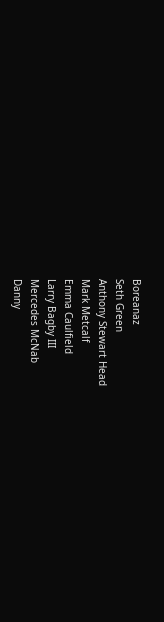Boreanaz
Seth Green
Anthony Stewart Head
Mark Metcalf
Emma Caulfield
Larry Bagby III
Mercedes McNab
Danny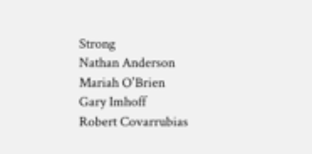Strong
Nathan Anderson
Mariah O'Brien
Gary Imhoff
Robert Covarrubias